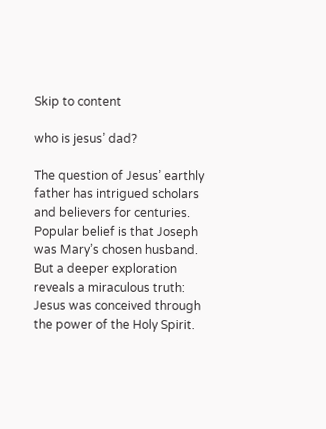Skip to content

who is jesus’ dad?

The question of Jesus’ earthly father has intrigued scholars and believers for centuries. Popular belief is that Joseph was Mary’s chosen husband. But a deeper exploration reveals a miraculous truth: Jesus was conceived through the power of the Holy Spirit.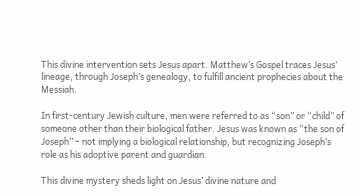This divine intervention sets Jesus apart. Matthew’s Gospel traces Jesus’ lineage, through Joseph’s genealogy, to fulfill ancient prophecies about the Messiah.

In first-century Jewish culture, men were referred to as “son” or “child” of someone other than their biological father. Jesus was known as “the son of Joseph” – not implying a biological relationship, but recognizing Joseph’s role as his adoptive parent and guardian.

This divine mystery sheds light on Jesus’ divine nature and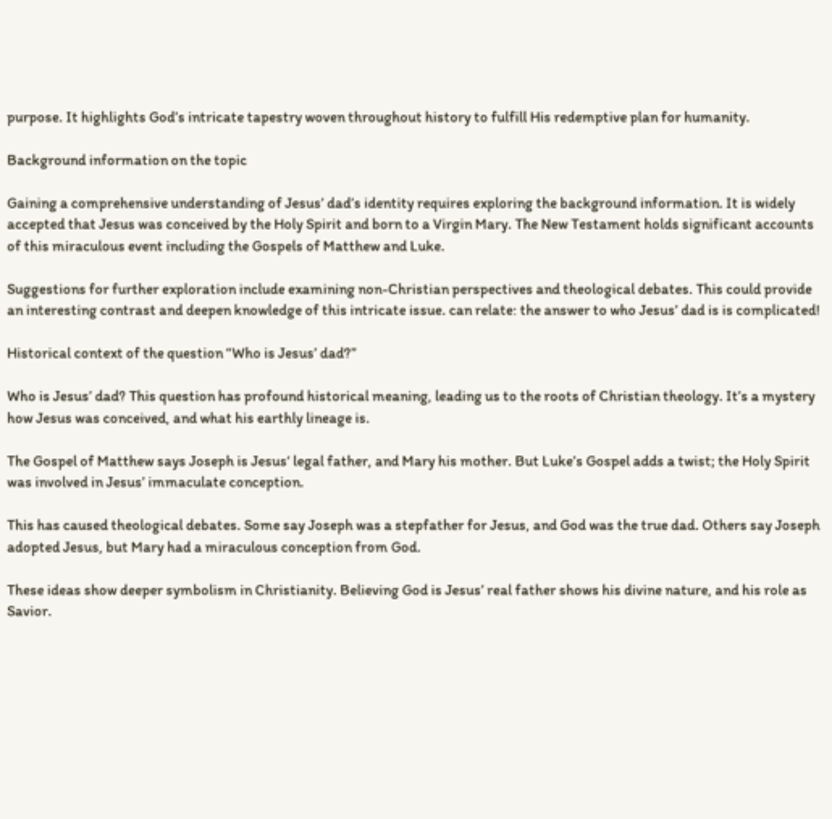purpose. It highlights God’s intricate tapestry woven throughout history to fulfill His redemptive plan for humanity.

Background information on the topic

Gaining a comprehensive understanding of Jesus’ dad’s identity requires exploring the background information. It is widely accepted that Jesus was conceived by the Holy Spirit and born to a Virgin Mary. The New Testament holds significant accounts of this miraculous event including the Gospels of Matthew and Luke.

Suggestions for further exploration include examining non-Christian perspectives and theological debates. This could provide an interesting contrast and deepen knowledge of this intricate issue. can relate: the answer to who Jesus’ dad is is complicated!

Historical context of the question “Who is Jesus’ dad?”

Who is Jesus’ dad? This question has profound historical meaning, leading us to the roots of Christian theology. It’s a mystery how Jesus was conceived, and what his earthly lineage is.

The Gospel of Matthew says Joseph is Jesus‘ legal father, and Mary his mother. But Luke’s Gospel adds a twist; the Holy Spirit was involved in Jesus’ immaculate conception.

This has caused theological debates. Some say Joseph was a stepfather for Jesus, and God was the true dad. Others say Joseph adopted Jesus, but Mary had a miraculous conception from God.

These ideas show deeper symbolism in Christianity. Believing God is Jesus’ real father shows his divine nature, and his role as Savior.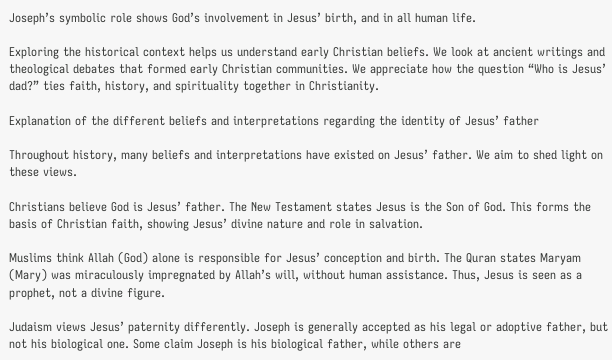Joseph’s symbolic role shows God’s involvement in Jesus’ birth, and in all human life.

Exploring the historical context helps us understand early Christian beliefs. We look at ancient writings and theological debates that formed early Christian communities. We appreciate how the question “Who is Jesus’ dad?” ties faith, history, and spirituality together in Christianity.

Explanation of the different beliefs and interpretations regarding the identity of Jesus’ father

Throughout history, many beliefs and interpretations have existed on Jesus’ father. We aim to shed light on these views.

Christians believe God is Jesus’ father. The New Testament states Jesus is the Son of God. This forms the basis of Christian faith, showing Jesus’ divine nature and role in salvation.

Muslims think Allah (God) alone is responsible for Jesus’ conception and birth. The Quran states Maryam (Mary) was miraculously impregnated by Allah’s will, without human assistance. Thus, Jesus is seen as a prophet, not a divine figure.

Judaism views Jesus’ paternity differently. Joseph is generally accepted as his legal or adoptive father, but not his biological one. Some claim Joseph is his biological father, while others are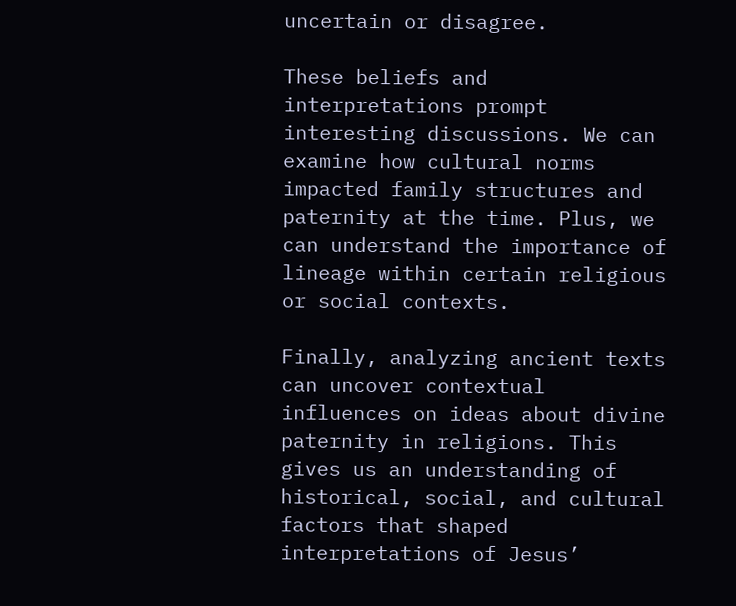uncertain or disagree.

These beliefs and interpretations prompt interesting discussions. We can examine how cultural norms impacted family structures and paternity at the time. Plus, we can understand the importance of lineage within certain religious or social contexts.

Finally, analyzing ancient texts can uncover contextual influences on ideas about divine paternity in religions. This gives us an understanding of historical, social, and cultural factors that shaped interpretations of Jesus’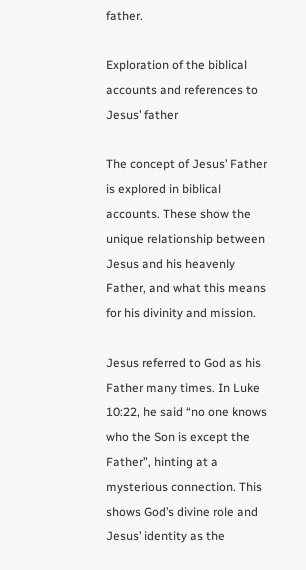father.

Exploration of the biblical accounts and references to Jesus’ father

The concept of Jesus’ Father is explored in biblical accounts. These show the unique relationship between Jesus and his heavenly Father, and what this means for his divinity and mission.

Jesus referred to God as his Father many times. In Luke 10:22, he said “no one knows who the Son is except the Father”, hinting at a mysterious connection. This shows God’s divine role and Jesus’ identity as the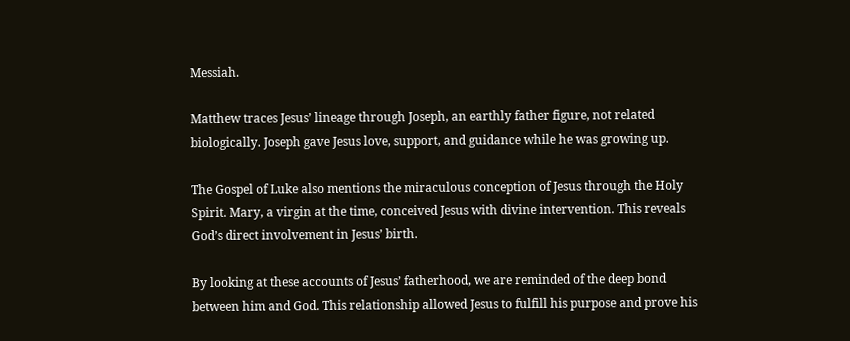Messiah.

Matthew traces Jesus’ lineage through Joseph, an earthly father figure, not related biologically. Joseph gave Jesus love, support, and guidance while he was growing up.

The Gospel of Luke also mentions the miraculous conception of Jesus through the Holy Spirit. Mary, a virgin at the time, conceived Jesus with divine intervention. This reveals God’s direct involvement in Jesus’ birth.

By looking at these accounts of Jesus’ fatherhood, we are reminded of the deep bond between him and God. This relationship allowed Jesus to fulfill his purpose and prove his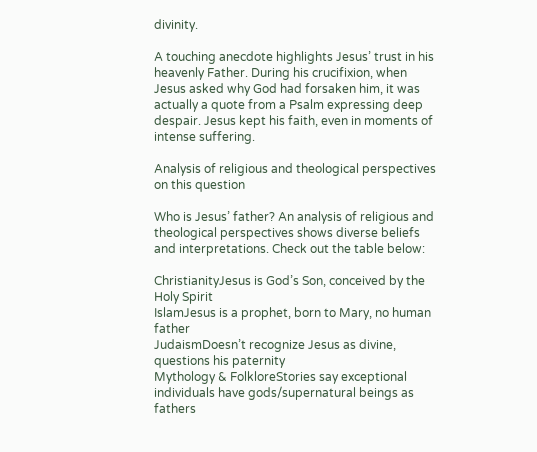divinity.

A touching anecdote highlights Jesus’ trust in his heavenly Father. During his crucifixion, when Jesus asked why God had forsaken him, it was actually a quote from a Psalm expressing deep despair. Jesus kept his faith, even in moments of intense suffering.

Analysis of religious and theological perspectives on this question

Who is Jesus’ father? An analysis of religious and theological perspectives shows diverse beliefs and interpretations. Check out the table below:

ChristianityJesus is God’s Son, conceived by the Holy Spirit
IslamJesus is a prophet, born to Mary, no human father
JudaismDoesn’t recognize Jesus as divine, questions his paternity
Mythology & FolkloreStories say exceptional individuals have gods/supernatural beings as fathers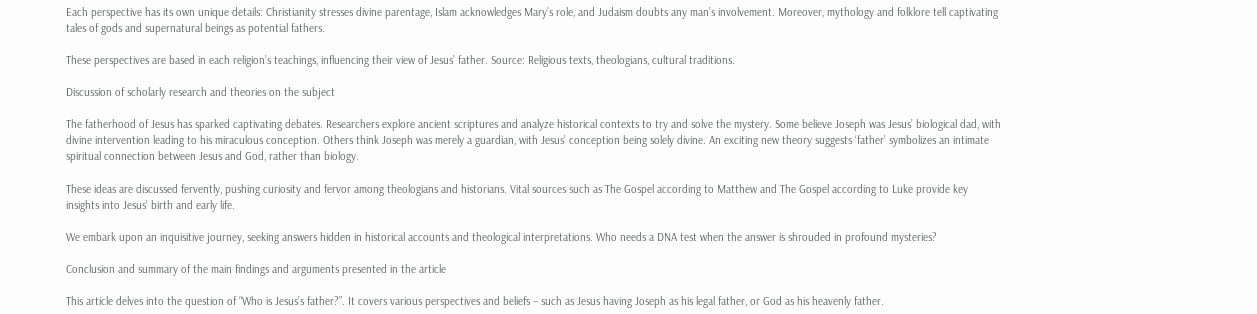Each perspective has its own unique details: Christianity stresses divine parentage, Islam acknowledges Mary’s role, and Judaism doubts any man’s involvement. Moreover, mythology and folklore tell captivating tales of gods and supernatural beings as potential fathers.

These perspectives are based in each religion’s teachings, influencing their view of Jesus’ father. Source: Religious texts, theologians, cultural traditions.

Discussion of scholarly research and theories on the subject

The fatherhood of Jesus has sparked captivating debates. Researchers explore ancient scriptures and analyze historical contexts to try and solve the mystery. Some believe Joseph was Jesus’ biological dad, with divine intervention leading to his miraculous conception. Others think Joseph was merely a guardian, with Jesus’ conception being solely divine. An exciting new theory suggests ‘father’ symbolizes an intimate spiritual connection between Jesus and God, rather than biology.

These ideas are discussed fervently, pushing curiosity and fervor among theologians and historians. Vital sources such as The Gospel according to Matthew and The Gospel according to Luke provide key insights into Jesus’ birth and early life.

We embark upon an inquisitive journey, seeking answers hidden in historical accounts and theological interpretations. Who needs a DNA test when the answer is shrouded in profound mysteries?

Conclusion and summary of the main findings and arguments presented in the article

This article delves into the question of “Who is Jesus’s father?”. It covers various perspectives and beliefs – such as Jesus having Joseph as his legal father, or God as his heavenly father.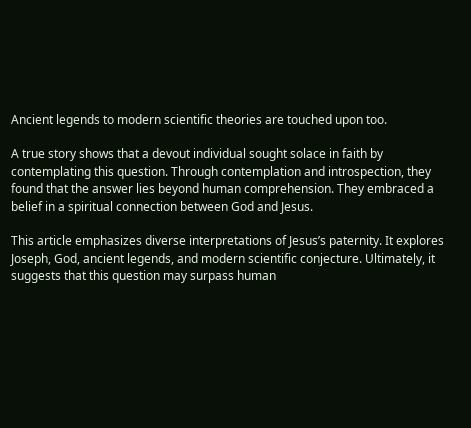Ancient legends to modern scientific theories are touched upon too.

A true story shows that a devout individual sought solace in faith by contemplating this question. Through contemplation and introspection, they found that the answer lies beyond human comprehension. They embraced a belief in a spiritual connection between God and Jesus.

This article emphasizes diverse interpretations of Jesus’s paternity. It explores Joseph, God, ancient legends, and modern scientific conjecture. Ultimately, it suggests that this question may surpass human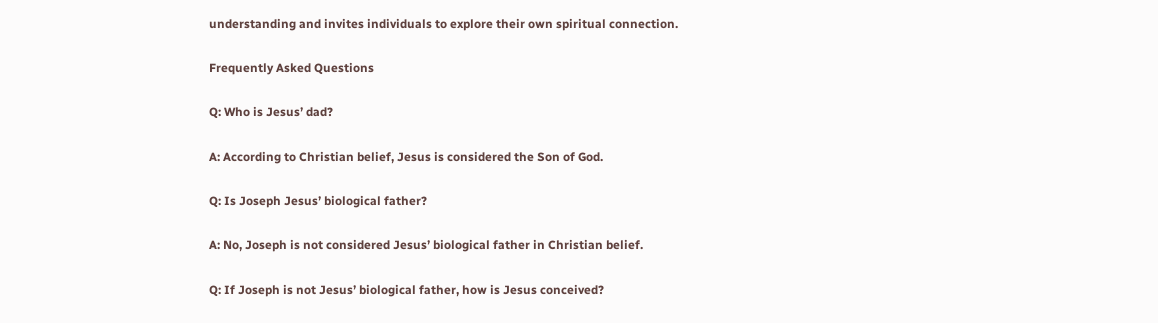understanding and invites individuals to explore their own spiritual connection.

Frequently Asked Questions

Q: Who is Jesus’ dad?

A: According to Christian belief, Jesus is considered the Son of God.

Q: Is Joseph Jesus’ biological father?

A: No, Joseph is not considered Jesus’ biological father in Christian belief.

Q: If Joseph is not Jesus’ biological father, how is Jesus conceived?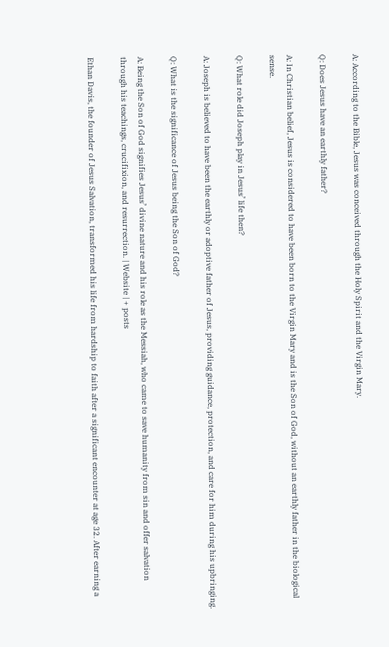A: According to the Bible, Jesus was conceived through the Holy Spirit and the Virgin Mary.

Q: Does Jesus have an earthly father?

A: In Christian belief, Jesus is considered to have been born to the Virgin Mary and is the Son of God, without an earthly father in the biological sense.

Q: What role did Joseph play in Jesus’ life then?

A: Joseph is believed to have been the earthly or adoptive father of Jesus, providing guidance, protection, and care for him during his upbringing.

Q: What is the significance of Jesus being the Son of God?

A: Being the Son of God signifies Jesus’ divine nature and his role as the Messiah, who came to save humanity from sin and offer salvation through his teachings, crucifixion, and resurrection. | Website | + posts

Ethan Davis, the founder of Jesus Salvation, transformed his life from hardship to faith after a significant encounter at age 32. After earning a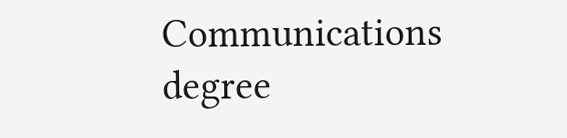Communications degree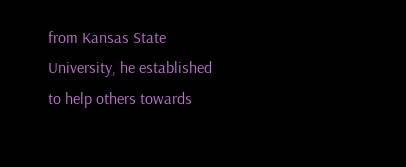from Kansas State University, he established to help others towards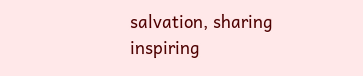salvation, sharing inspiring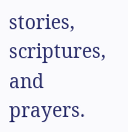stories, scriptures, and prayers.